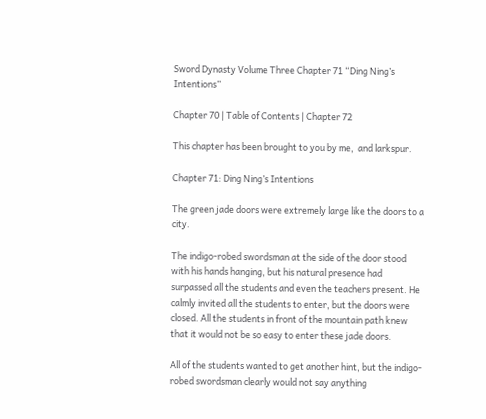Sword Dynasty Volume Three Chapter 71 “Ding Ning’s Intentions”

Chapter 70 | Table of Contents | Chapter 72

This chapter has been brought to you by me,  and larkspur.

Chapter 71: Ding Ning’s Intentions

The green jade doors were extremely large like the doors to a city.

The indigo-robed swordsman at the side of the door stood with his hands hanging, but his natural presence had surpassed all the students and even the teachers present. He calmly invited all the students to enter, but the doors were closed. All the students in front of the mountain path knew that it would not be so easy to enter these jade doors.

All of the students wanted to get another hint, but the indigo-robed swordsman clearly would not say anything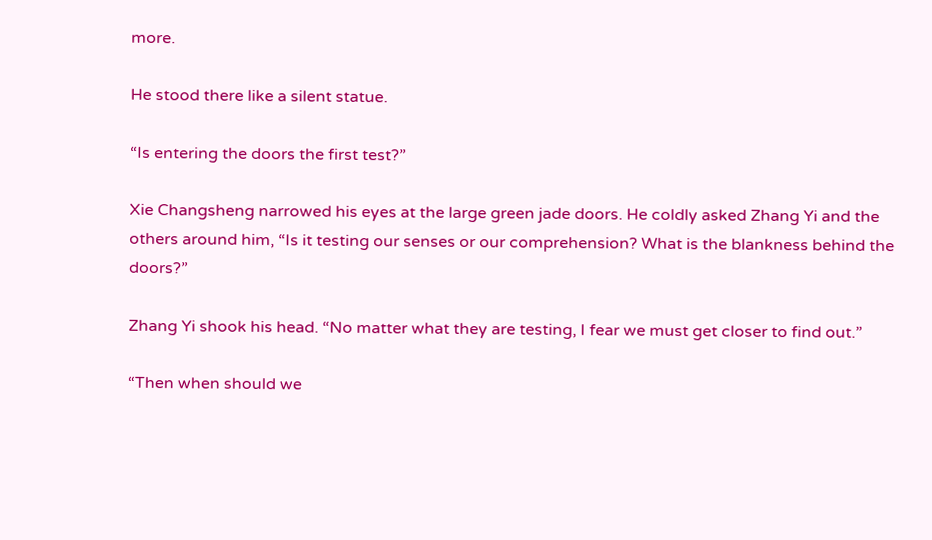more.

He stood there like a silent statue.

“Is entering the doors the first test?”

Xie Changsheng narrowed his eyes at the large green jade doors. He coldly asked Zhang Yi and the others around him, “Is it testing our senses or our comprehension? What is the blankness behind the doors?”

Zhang Yi shook his head. “No matter what they are testing, I fear we must get closer to find out.”

“Then when should we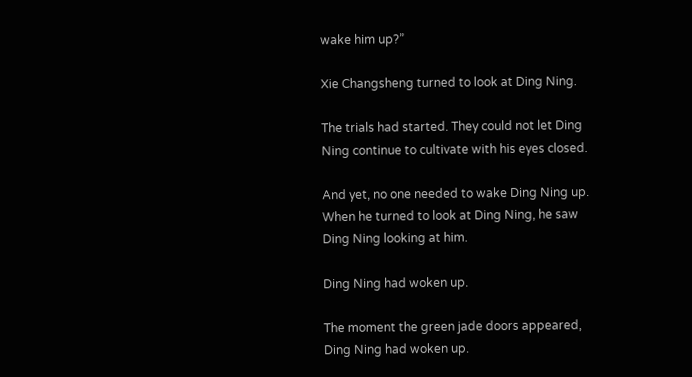wake him up?”

Xie Changsheng turned to look at Ding Ning.

The trials had started. They could not let Ding Ning continue to cultivate with his eyes closed.

And yet, no one needed to wake Ding Ning up. When he turned to look at Ding Ning, he saw Ding Ning looking at him.

Ding Ning had woken up.

The moment the green jade doors appeared, Ding Ning had woken up.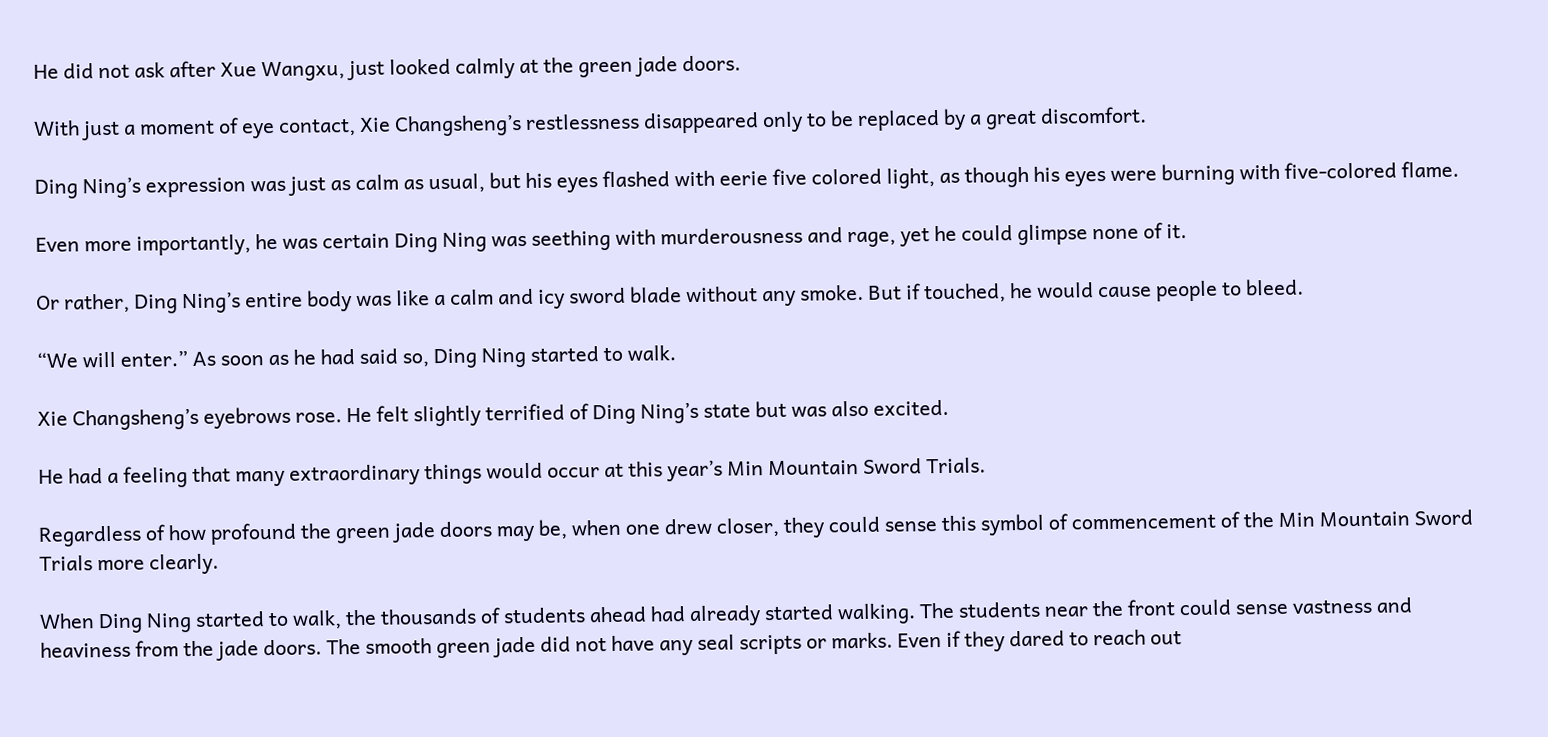He did not ask after Xue Wangxu, just looked calmly at the green jade doors.

With just a moment of eye contact, Xie Changsheng’s restlessness disappeared only to be replaced by a great discomfort.

Ding Ning’s expression was just as calm as usual, but his eyes flashed with eerie five colored light, as though his eyes were burning with five-colored flame.

Even more importantly, he was certain Ding Ning was seething with murderousness and rage, yet he could glimpse none of it.

Or rather, Ding Ning’s entire body was like a calm and icy sword blade without any smoke. But if touched, he would cause people to bleed.

“We will enter.” As soon as he had said so, Ding Ning started to walk.

Xie Changsheng’s eyebrows rose. He felt slightly terrified of Ding Ning’s state but was also excited.

He had a feeling that many extraordinary things would occur at this year’s Min Mountain Sword Trials.

Regardless of how profound the green jade doors may be, when one drew closer, they could sense this symbol of commencement of the Min Mountain Sword Trials more clearly.

When Ding Ning started to walk, the thousands of students ahead had already started walking. The students near the front could sense vastness and heaviness from the jade doors. The smooth green jade did not have any seal scripts or marks. Even if they dared to reach out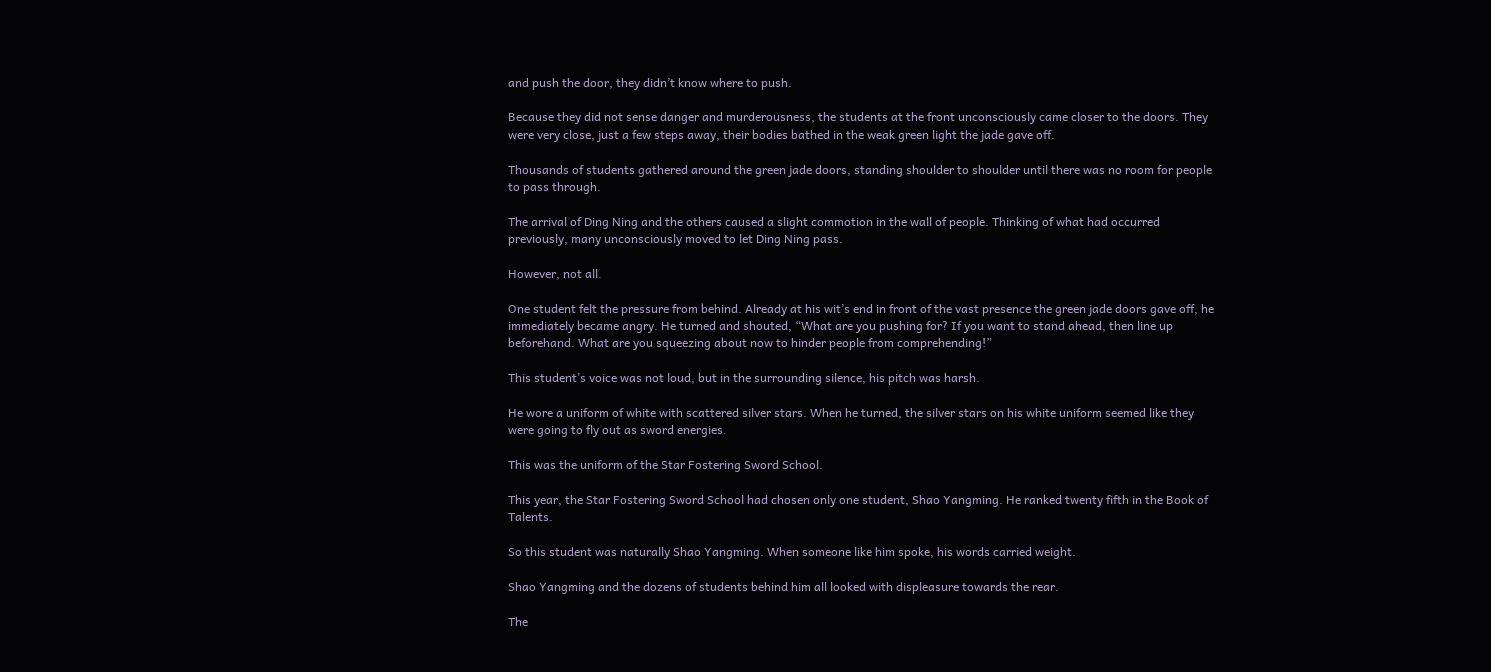and push the door, they didn’t know where to push.

Because they did not sense danger and murderousness, the students at the front unconsciously came closer to the doors. They were very close, just a few steps away, their bodies bathed in the weak green light the jade gave off.

Thousands of students gathered around the green jade doors, standing shoulder to shoulder until there was no room for people to pass through.

The arrival of Ding Ning and the others caused a slight commotion in the wall of people. Thinking of what had occurred previously, many unconsciously moved to let Ding Ning pass.

However, not all.

One student felt the pressure from behind. Already at his wit’s end in front of the vast presence the green jade doors gave off, he immediately became angry. He turned and shouted, “What are you pushing for? If you want to stand ahead, then line up beforehand. What are you squeezing about now to hinder people from comprehending!”

This student’s voice was not loud, but in the surrounding silence, his pitch was harsh.

He wore a uniform of white with scattered silver stars. When he turned, the silver stars on his white uniform seemed like they were going to fly out as sword energies.

This was the uniform of the Star Fostering Sword School.

This year, the Star Fostering Sword School had chosen only one student, Shao Yangming. He ranked twenty fifth in the Book of Talents.

So this student was naturally Shao Yangming. When someone like him spoke, his words carried weight.

Shao Yangming and the dozens of students behind him all looked with displeasure towards the rear.

The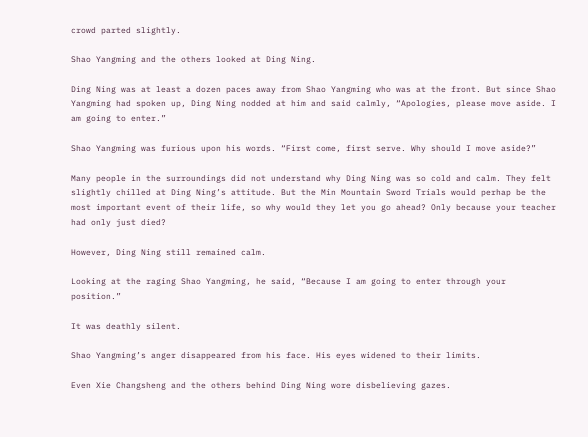crowd parted slightly.

Shao Yangming and the others looked at Ding Ning.

Ding Ning was at least a dozen paces away from Shao Yangming who was at the front. But since Shao Yangming had spoken up, Ding Ning nodded at him and said calmly, “Apologies, please move aside. I am going to enter.”

Shao Yangming was furious upon his words. “First come, first serve. Why should I move aside?”

Many people in the surroundings did not understand why Ding Ning was so cold and calm. They felt slightly chilled at Ding Ning’s attitude. But the Min Mountain Sword Trials would perhap be the most important event of their life, so why would they let you go ahead? Only because your teacher had only just died?

However, Ding Ning still remained calm.

Looking at the raging Shao Yangming, he said, “Because I am going to enter through your position.”

It was deathly silent.

Shao Yangming’s anger disappeared from his face. His eyes widened to their limits.

Even Xie Changsheng and the others behind Ding Ning wore disbelieving gazes.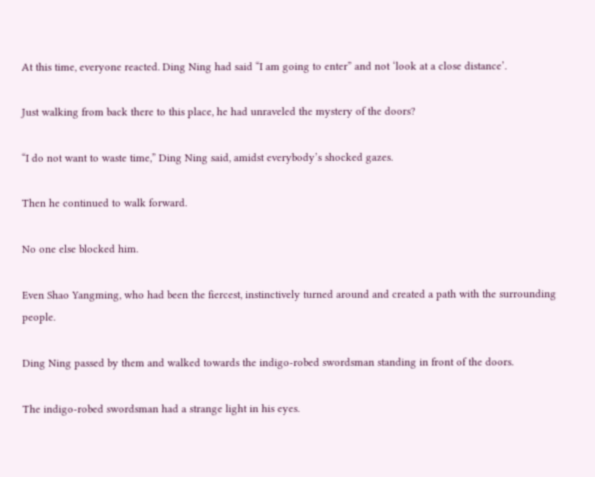At this time, everyone reacted. Ding Ning had said “I am going to enter” and not ‘look at a close distance’.

Just walking from back there to this place, he had unraveled the mystery of the doors?

“I do not want to waste time,” Ding Ning said, amidst everybody’s shocked gazes.

Then he continued to walk forward.

No one else blocked him.

Even Shao Yangming, who had been the fiercest, instinctively turned around and created a path with the surrounding people.

Ding Ning passed by them and walked towards the indigo-robed swordsman standing in front of the doors.

The indigo-robed swordsman had a strange light in his eyes.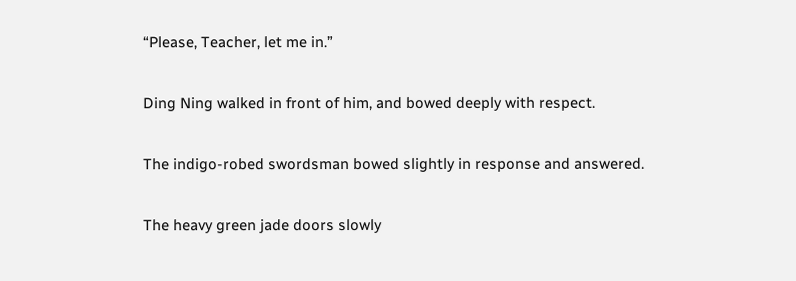“Please, Teacher, let me in.”

Ding Ning walked in front of him, and bowed deeply with respect.

The indigo-robed swordsman bowed slightly in response and answered.

The heavy green jade doors slowly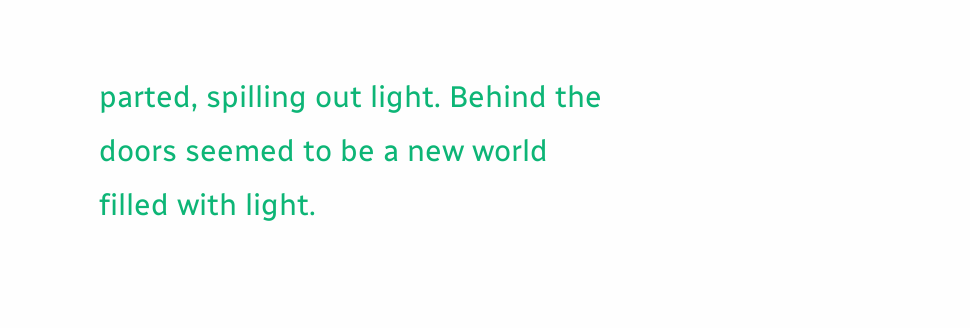parted, spilling out light. Behind the doors seemed to be a new world filled with light.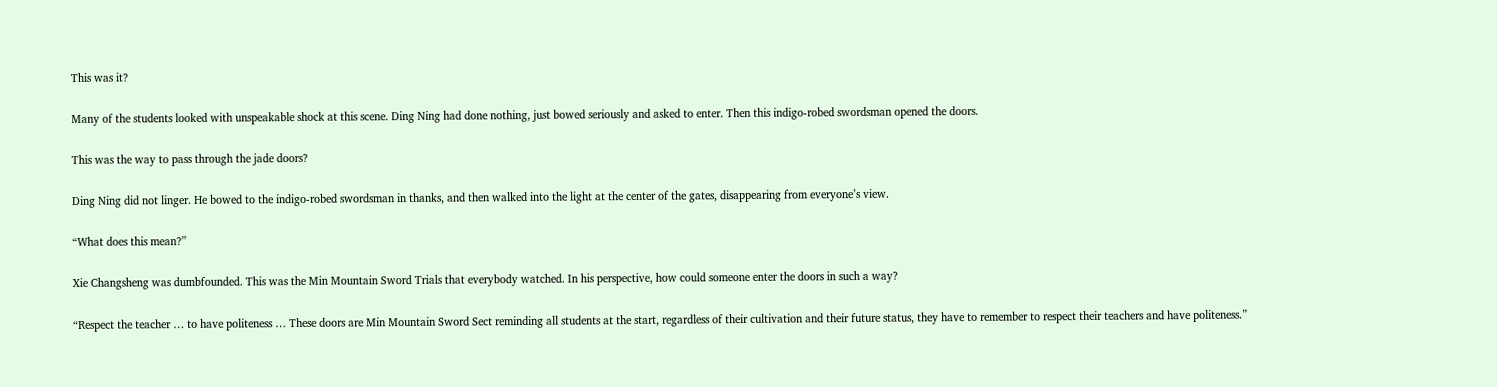This was it?

Many of the students looked with unspeakable shock at this scene. Ding Ning had done nothing, just bowed seriously and asked to enter. Then this indigo-robed swordsman opened the doors.

This was the way to pass through the jade doors?

Ding Ning did not linger. He bowed to the indigo-robed swordsman in thanks, and then walked into the light at the center of the gates, disappearing from everyone’s view.

“What does this mean?”

Xie Changsheng was dumbfounded. This was the Min Mountain Sword Trials that everybody watched. In his perspective, how could someone enter the doors in such a way?

“Respect the teacher … to have politeness … These doors are Min Mountain Sword Sect reminding all students at the start, regardless of their cultivation and their future status, they have to remember to respect their teachers and have politeness.”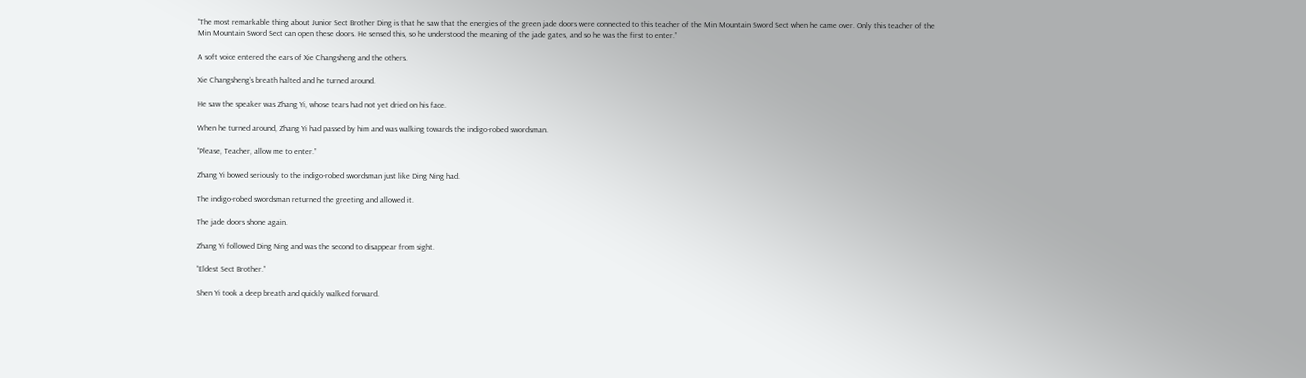“The most remarkable thing about Junior Sect Brother Ding is that he saw that the energies of the green jade doors were connected to this teacher of the Min Mountain Sword Sect when he came over. Only this teacher of the Min Mountain Sword Sect can open these doors. He sensed this, so he understood the meaning of the jade gates, and so he was the first to enter.”

A soft voice entered the ears of Xie Changsheng and the others.

Xie Changsheng’s breath halted and he turned around.

He saw the speaker was Zhang Yi, whose tears had not yet dried on his face.

When he turned around, Zhang Yi had passed by him and was walking towards the indigo-robed swordsman.

“Please, Teacher, allow me to enter.”

Zhang Yi bowed seriously to the indigo-robed swordsman just like Ding Ning had.

The indigo-robed swordsman returned the greeting and allowed it.

The jade doors shone again.

Zhang Yi followed Ding Ning and was the second to disappear from sight.

“Eldest Sect Brother.”

Shen Yi took a deep breath and quickly walked forward.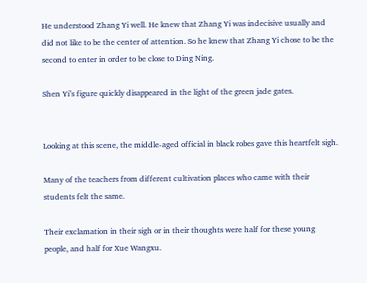He understood Zhang Yi well. He knew that Zhang Yi was indecisive usually and did not like to be the center of attention. So he knew that Zhang Yi chose to be the second to enter in order to be close to Ding Ning.

Shen Yi’s figure quickly disappeared in the light of the green jade gates.


Looking at this scene, the middle-aged official in black robes gave this heartfelt sigh.

Many of the teachers from different cultivation places who came with their students felt the same.

Their exclamation in their sigh or in their thoughts were half for these young people, and half for Xue Wangxu.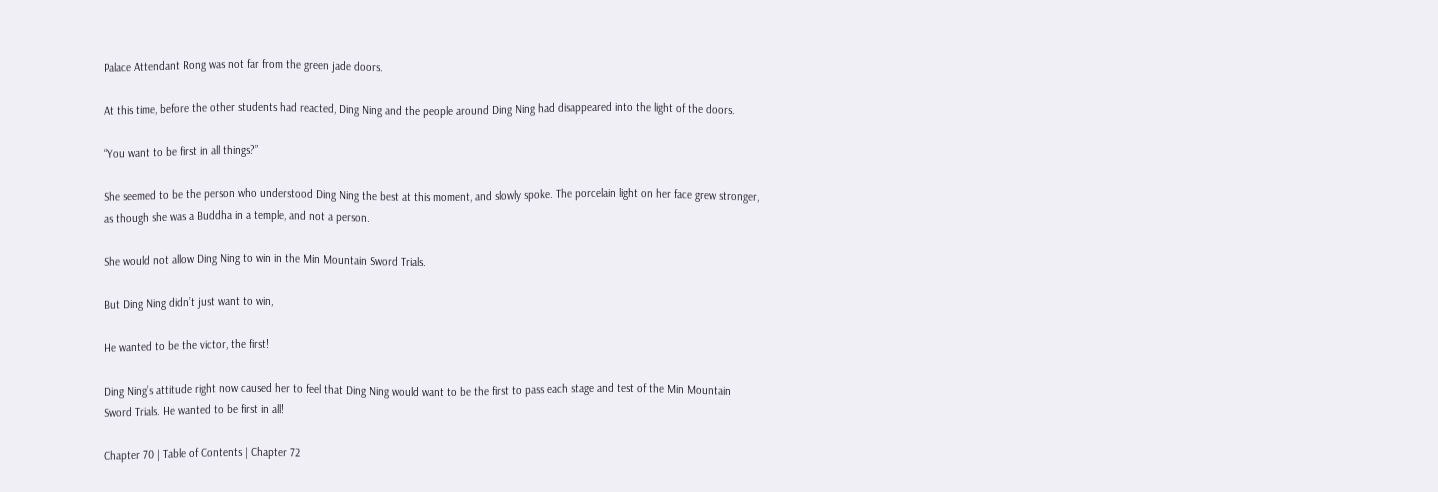Palace Attendant Rong was not far from the green jade doors.

At this time, before the other students had reacted, Ding Ning and the people around Ding Ning had disappeared into the light of the doors.

“You want to be first in all things?”

She seemed to be the person who understood Ding Ning the best at this moment, and slowly spoke. The porcelain light on her face grew stronger, as though she was a Buddha in a temple, and not a person.

She would not allow Ding Ning to win in the Min Mountain Sword Trials.

But Ding Ning didn’t just want to win,

He wanted to be the victor, the first!

Ding Ning’s attitude right now caused her to feel that Ding Ning would want to be the first to pass each stage and test of the Min Mountain Sword Trials. He wanted to be first in all!

Chapter 70 | Table of Contents | Chapter 72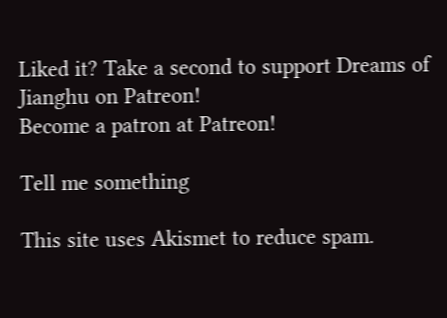Liked it? Take a second to support Dreams of Jianghu on Patreon!
Become a patron at Patreon!

Tell me something

This site uses Akismet to reduce spam.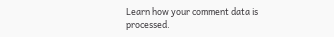Learn how your comment data is processed.